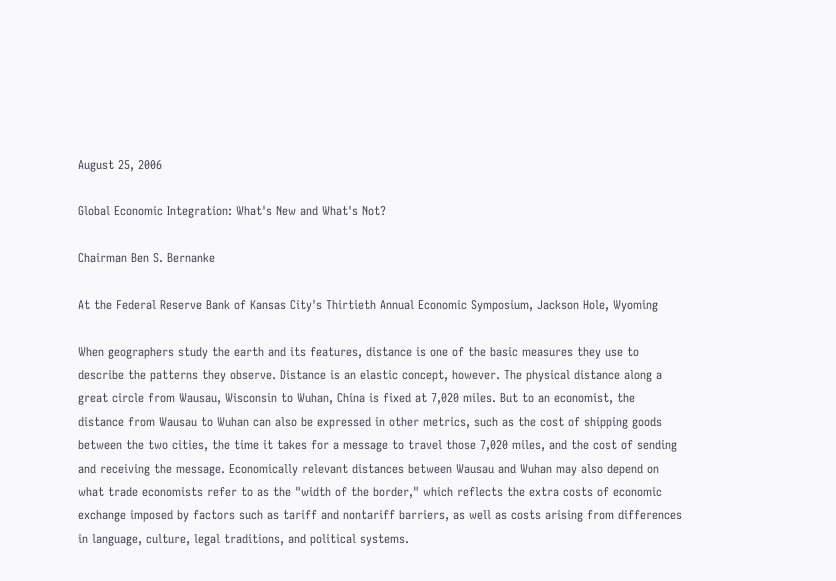August 25, 2006

Global Economic Integration: What's New and What's Not?

Chairman Ben S. Bernanke

At the Federal Reserve Bank of Kansas City's Thirtieth Annual Economic Symposium, Jackson Hole, Wyoming

When geographers study the earth and its features, distance is one of the basic measures they use to describe the patterns they observe. Distance is an elastic concept, however. The physical distance along a great circle from Wausau, Wisconsin to Wuhan, China is fixed at 7,020 miles. But to an economist, the distance from Wausau to Wuhan can also be expressed in other metrics, such as the cost of shipping goods between the two cities, the time it takes for a message to travel those 7,020 miles, and the cost of sending and receiving the message. Economically relevant distances between Wausau and Wuhan may also depend on what trade economists refer to as the "width of the border," which reflects the extra costs of economic exchange imposed by factors such as tariff and nontariff barriers, as well as costs arising from differences in language, culture, legal traditions, and political systems.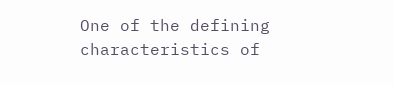One of the defining characteristics of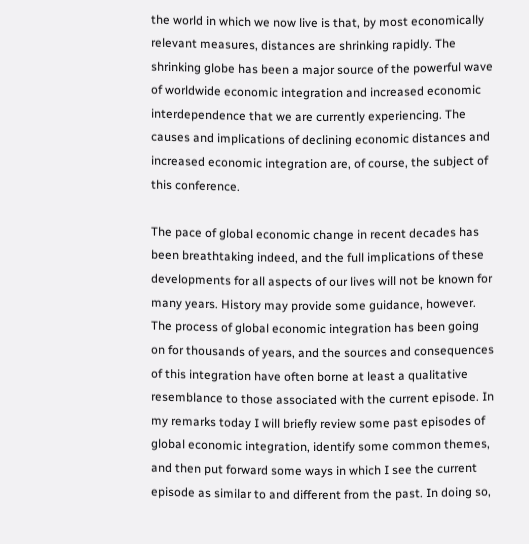the world in which we now live is that, by most economically relevant measures, distances are shrinking rapidly. The shrinking globe has been a major source of the powerful wave of worldwide economic integration and increased economic interdependence that we are currently experiencing. The causes and implications of declining economic distances and increased economic integration are, of course, the subject of this conference.

The pace of global economic change in recent decades has been breathtaking indeed, and the full implications of these developments for all aspects of our lives will not be known for many years. History may provide some guidance, however. The process of global economic integration has been going on for thousands of years, and the sources and consequences of this integration have often borne at least a qualitative resemblance to those associated with the current episode. In my remarks today I will briefly review some past episodes of global economic integration, identify some common themes, and then put forward some ways in which I see the current episode as similar to and different from the past. In doing so,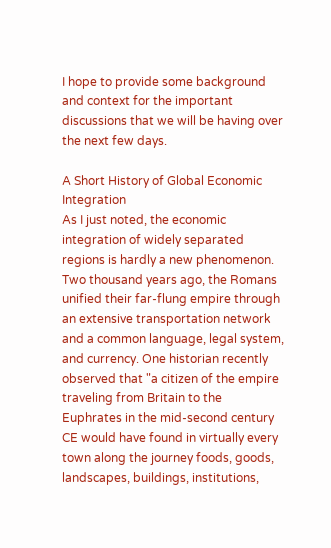I hope to provide some background and context for the important discussions that we will be having over the next few days.

A Short History of Global Economic Integration
As I just noted, the economic integration of widely separated regions is hardly a new phenomenon. Two thousand years ago, the Romans unified their far-flung empire through an extensive transportation network and a common language, legal system, and currency. One historian recently observed that "a citizen of the empire traveling from Britain to the Euphrates in the mid-second century CE would have found in virtually every town along the journey foods, goods, landscapes, buildings, institutions,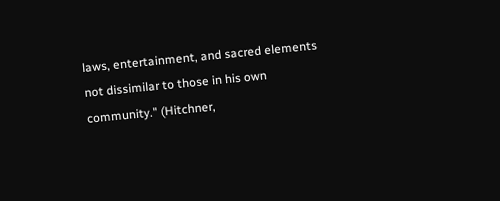laws, entertainment, and sacred elements not dissimilar to those in his own community." (Hitchner,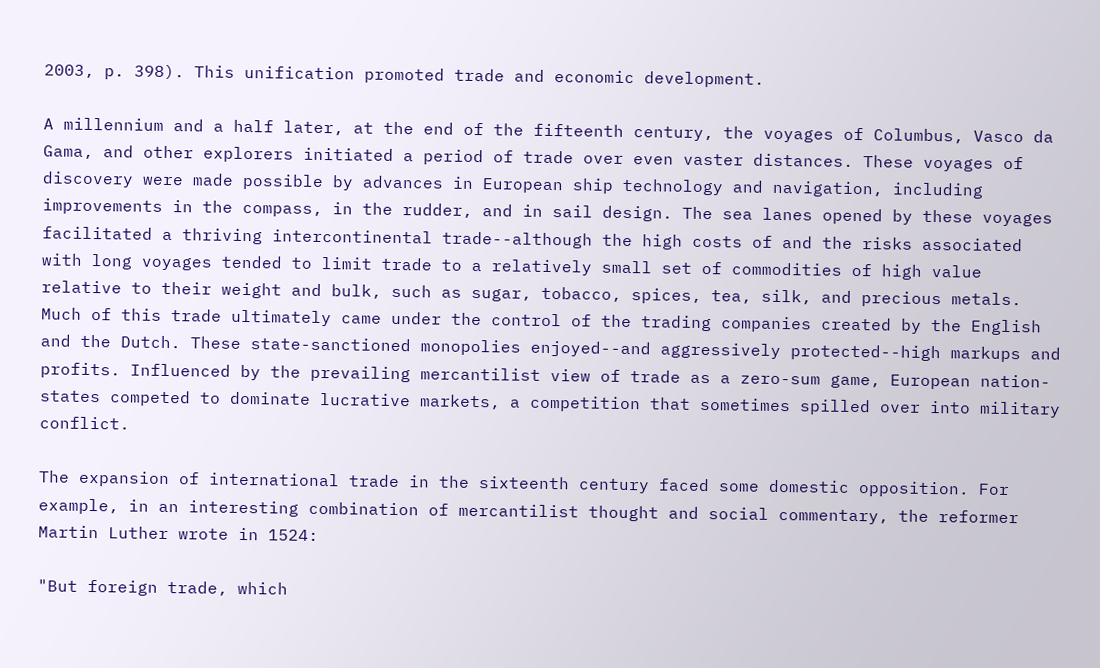2003, p. 398). This unification promoted trade and economic development.

A millennium and a half later, at the end of the fifteenth century, the voyages of Columbus, Vasco da Gama, and other explorers initiated a period of trade over even vaster distances. These voyages of discovery were made possible by advances in European ship technology and navigation, including improvements in the compass, in the rudder, and in sail design. The sea lanes opened by these voyages facilitated a thriving intercontinental trade--although the high costs of and the risks associated with long voyages tended to limit trade to a relatively small set of commodities of high value relative to their weight and bulk, such as sugar, tobacco, spices, tea, silk, and precious metals. Much of this trade ultimately came under the control of the trading companies created by the English and the Dutch. These state-sanctioned monopolies enjoyed--and aggressively protected--high markups and profits. Influenced by the prevailing mercantilist view of trade as a zero-sum game, European nation-states competed to dominate lucrative markets, a competition that sometimes spilled over into military conflict.

The expansion of international trade in the sixteenth century faced some domestic opposition. For example, in an interesting combination of mercantilist thought and social commentary, the reformer Martin Luther wrote in 1524:

"But foreign trade, which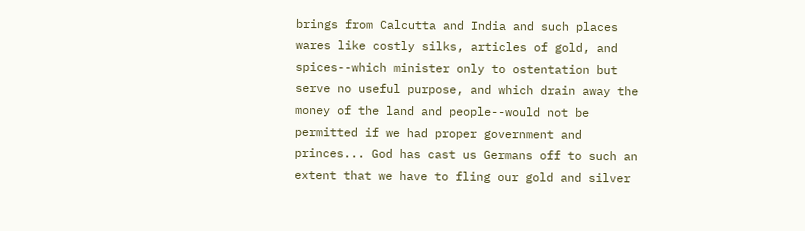brings from Calcutta and India and such places wares like costly silks, articles of gold, and spices--which minister only to ostentation but serve no useful purpose, and which drain away the money of the land and people--would not be permitted if we had proper government and princes... God has cast us Germans off to such an extent that we have to fling our gold and silver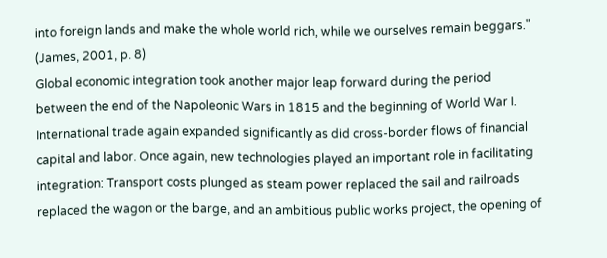into foreign lands and make the whole world rich, while we ourselves remain beggars." (James, 2001, p. 8)
Global economic integration took another major leap forward during the period between the end of the Napoleonic Wars in 1815 and the beginning of World War I. International trade again expanded significantly as did cross-border flows of financial capital and labor. Once again, new technologies played an important role in facilitating integration: Transport costs plunged as steam power replaced the sail and railroads replaced the wagon or the barge, and an ambitious public works project, the opening of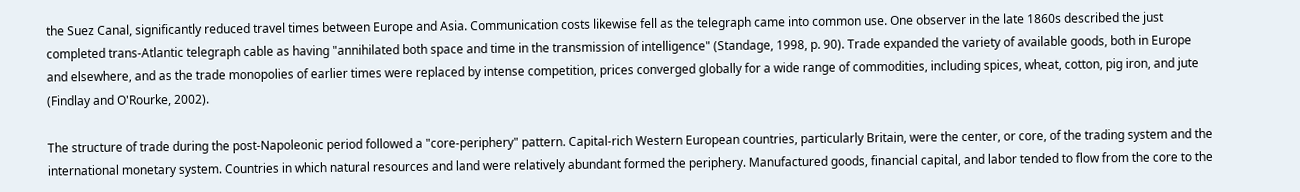the Suez Canal, significantly reduced travel times between Europe and Asia. Communication costs likewise fell as the telegraph came into common use. One observer in the late 1860s described the just completed trans-Atlantic telegraph cable as having "annihilated both space and time in the transmission of intelligence" (Standage, 1998, p. 90). Trade expanded the variety of available goods, both in Europe and elsewhere, and as the trade monopolies of earlier times were replaced by intense competition, prices converged globally for a wide range of commodities, including spices, wheat, cotton, pig iron, and jute (Findlay and O'Rourke, 2002).

The structure of trade during the post-Napoleonic period followed a "core-periphery" pattern. Capital-rich Western European countries, particularly Britain, were the center, or core, of the trading system and the international monetary system. Countries in which natural resources and land were relatively abundant formed the periphery. Manufactured goods, financial capital, and labor tended to flow from the core to the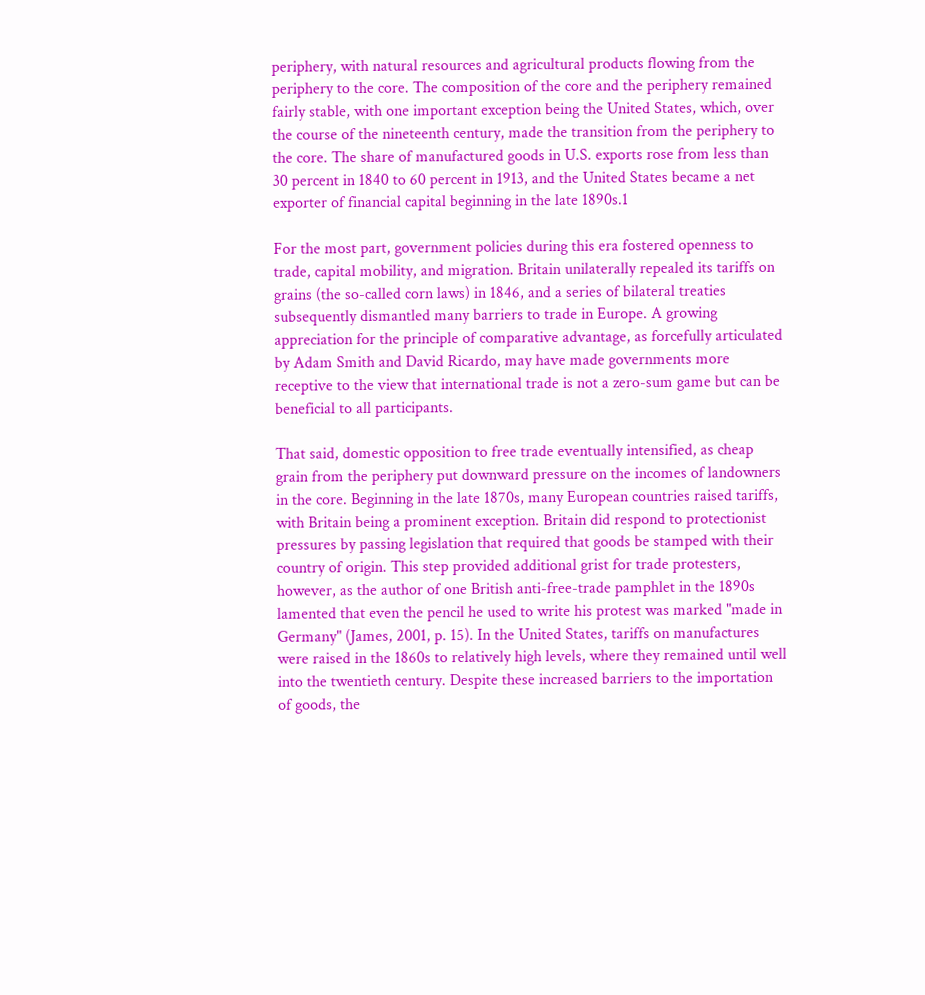periphery, with natural resources and agricultural products flowing from the periphery to the core. The composition of the core and the periphery remained fairly stable, with one important exception being the United States, which, over the course of the nineteenth century, made the transition from the periphery to the core. The share of manufactured goods in U.S. exports rose from less than 30 percent in 1840 to 60 percent in 1913, and the United States became a net exporter of financial capital beginning in the late 1890s.1

For the most part, government policies during this era fostered openness to trade, capital mobility, and migration. Britain unilaterally repealed its tariffs on grains (the so-called corn laws) in 1846, and a series of bilateral treaties subsequently dismantled many barriers to trade in Europe. A growing appreciation for the principle of comparative advantage, as forcefully articulated by Adam Smith and David Ricardo, may have made governments more receptive to the view that international trade is not a zero-sum game but can be beneficial to all participants.

That said, domestic opposition to free trade eventually intensified, as cheap grain from the periphery put downward pressure on the incomes of landowners in the core. Beginning in the late 1870s, many European countries raised tariffs, with Britain being a prominent exception. Britain did respond to protectionist pressures by passing legislation that required that goods be stamped with their country of origin. This step provided additional grist for trade protesters, however, as the author of one British anti-free-trade pamphlet in the 1890s lamented that even the pencil he used to write his protest was marked "made in Germany" (James, 2001, p. 15). In the United States, tariffs on manufactures were raised in the 1860s to relatively high levels, where they remained until well into the twentieth century. Despite these increased barriers to the importation of goods, the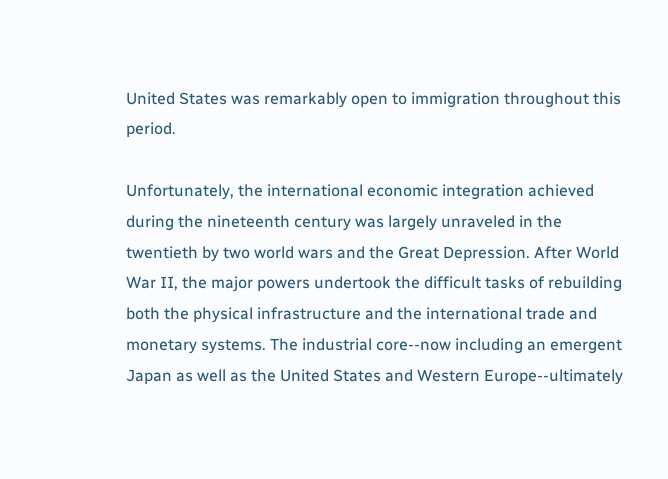United States was remarkably open to immigration throughout this period.

Unfortunately, the international economic integration achieved during the nineteenth century was largely unraveled in the twentieth by two world wars and the Great Depression. After World War II, the major powers undertook the difficult tasks of rebuilding both the physical infrastructure and the international trade and monetary systems. The industrial core--now including an emergent Japan as well as the United States and Western Europe--ultimately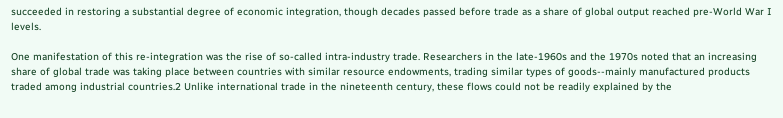succeeded in restoring a substantial degree of economic integration, though decades passed before trade as a share of global output reached pre-World War I levels.

One manifestation of this re-integration was the rise of so-called intra-industry trade. Researchers in the late-1960s and the 1970s noted that an increasing share of global trade was taking place between countries with similar resource endowments, trading similar types of goods--mainly manufactured products traded among industrial countries.2 Unlike international trade in the nineteenth century, these flows could not be readily explained by the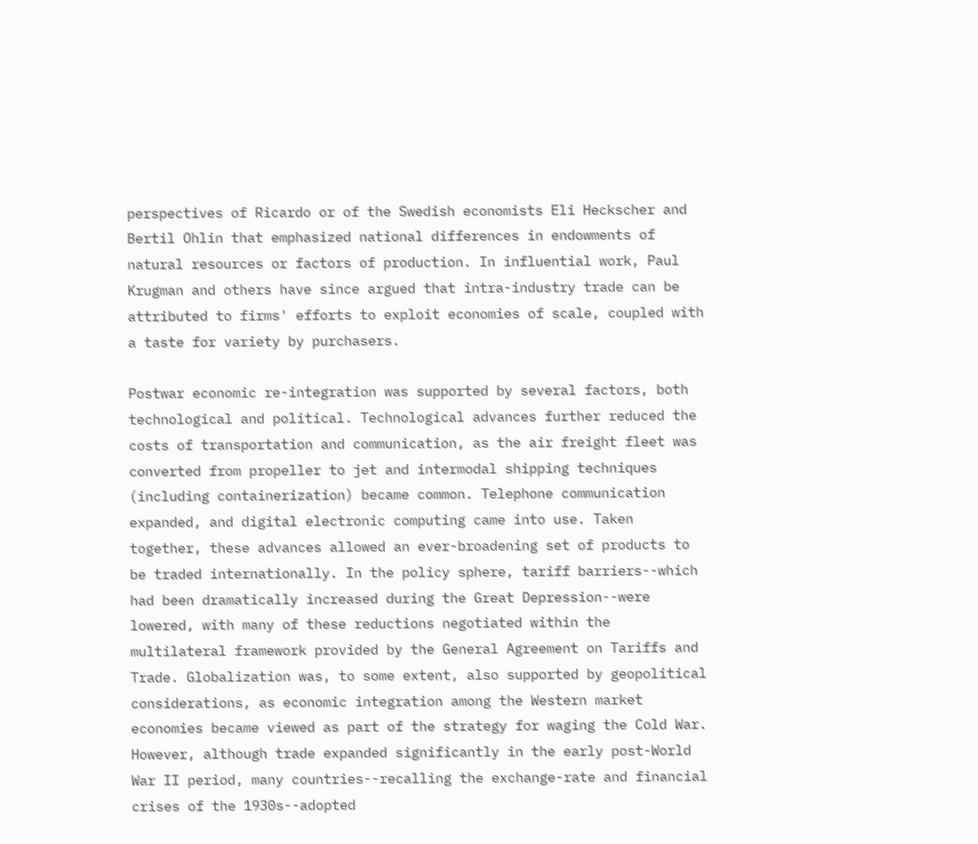perspectives of Ricardo or of the Swedish economists Eli Heckscher and Bertil Ohlin that emphasized national differences in endowments of natural resources or factors of production. In influential work, Paul Krugman and others have since argued that intra-industry trade can be attributed to firms' efforts to exploit economies of scale, coupled with a taste for variety by purchasers.

Postwar economic re-integration was supported by several factors, both technological and political. Technological advances further reduced the costs of transportation and communication, as the air freight fleet was converted from propeller to jet and intermodal shipping techniques (including containerization) became common. Telephone communication expanded, and digital electronic computing came into use. Taken together, these advances allowed an ever-broadening set of products to be traded internationally. In the policy sphere, tariff barriers--which had been dramatically increased during the Great Depression--were lowered, with many of these reductions negotiated within the multilateral framework provided by the General Agreement on Tariffs and Trade. Globalization was, to some extent, also supported by geopolitical considerations, as economic integration among the Western market economies became viewed as part of the strategy for waging the Cold War. However, although trade expanded significantly in the early post-World War II period, many countries--recalling the exchange-rate and financial crises of the 1930s--adopted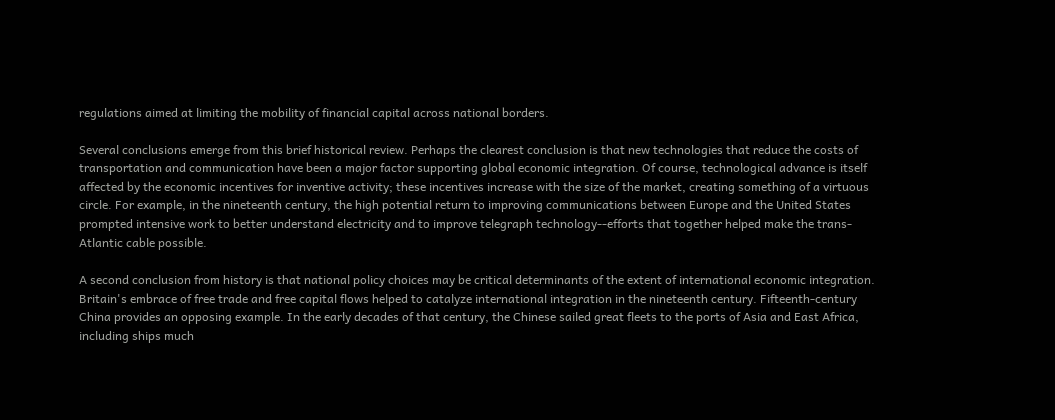regulations aimed at limiting the mobility of financial capital across national borders.

Several conclusions emerge from this brief historical review. Perhaps the clearest conclusion is that new technologies that reduce the costs of transportation and communication have been a major factor supporting global economic integration. Of course, technological advance is itself affected by the economic incentives for inventive activity; these incentives increase with the size of the market, creating something of a virtuous circle. For example, in the nineteenth century, the high potential return to improving communications between Europe and the United States prompted intensive work to better understand electricity and to improve telegraph technology--efforts that together helped make the trans-Atlantic cable possible.

A second conclusion from history is that national policy choices may be critical determinants of the extent of international economic integration. Britain's embrace of free trade and free capital flows helped to catalyze international integration in the nineteenth century. Fifteenth-century China provides an opposing example. In the early decades of that century, the Chinese sailed great fleets to the ports of Asia and East Africa, including ships much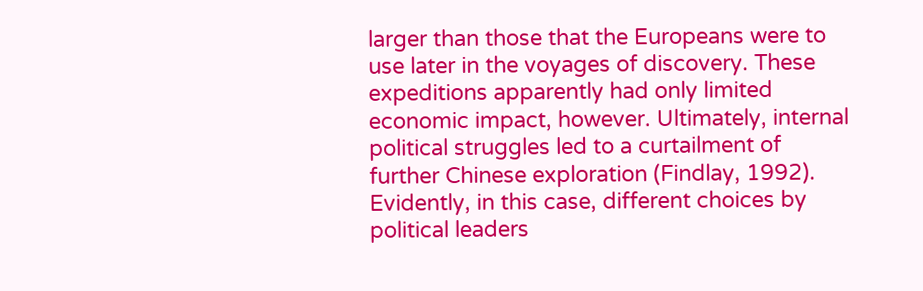larger than those that the Europeans were to use later in the voyages of discovery. These expeditions apparently had only limited economic impact, however. Ultimately, internal political struggles led to a curtailment of further Chinese exploration (Findlay, 1992). Evidently, in this case, different choices by political leaders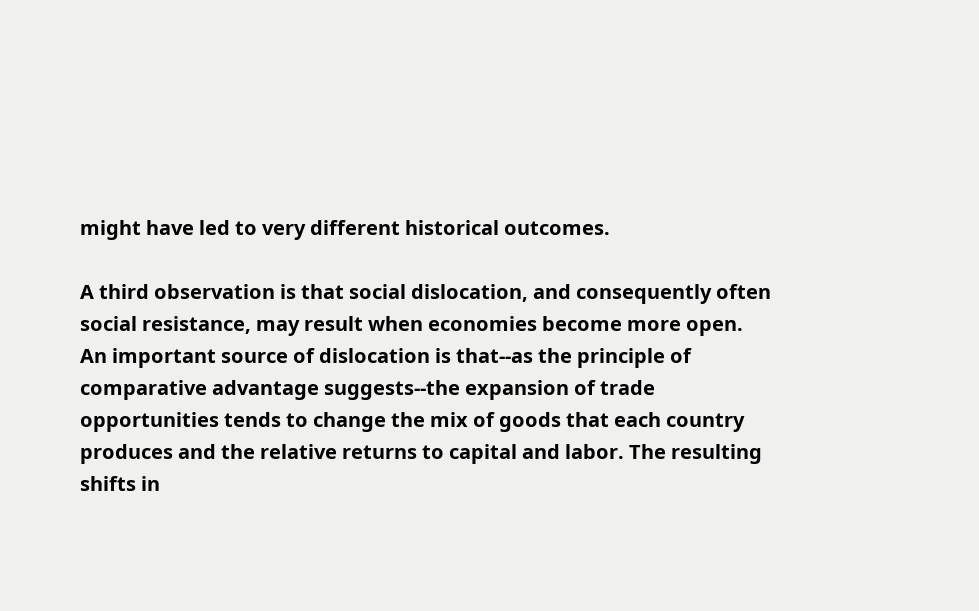might have led to very different historical outcomes.

A third observation is that social dislocation, and consequently often social resistance, may result when economies become more open. An important source of dislocation is that--as the principle of comparative advantage suggests--the expansion of trade opportunities tends to change the mix of goods that each country produces and the relative returns to capital and labor. The resulting shifts in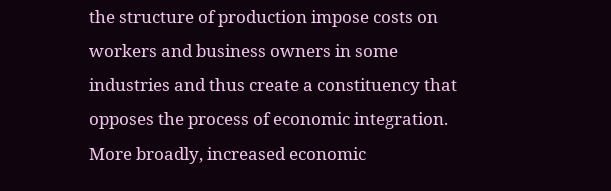the structure of production impose costs on workers and business owners in some industries and thus create a constituency that opposes the process of economic integration. More broadly, increased economic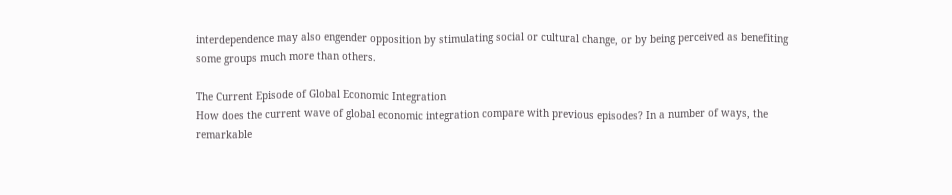interdependence may also engender opposition by stimulating social or cultural change, or by being perceived as benefiting some groups much more than others.

The Current Episode of Global Economic Integration
How does the current wave of global economic integration compare with previous episodes? In a number of ways, the remarkable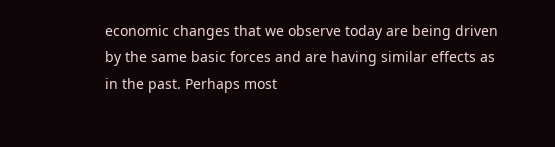economic changes that we observe today are being driven by the same basic forces and are having similar effects as in the past. Perhaps most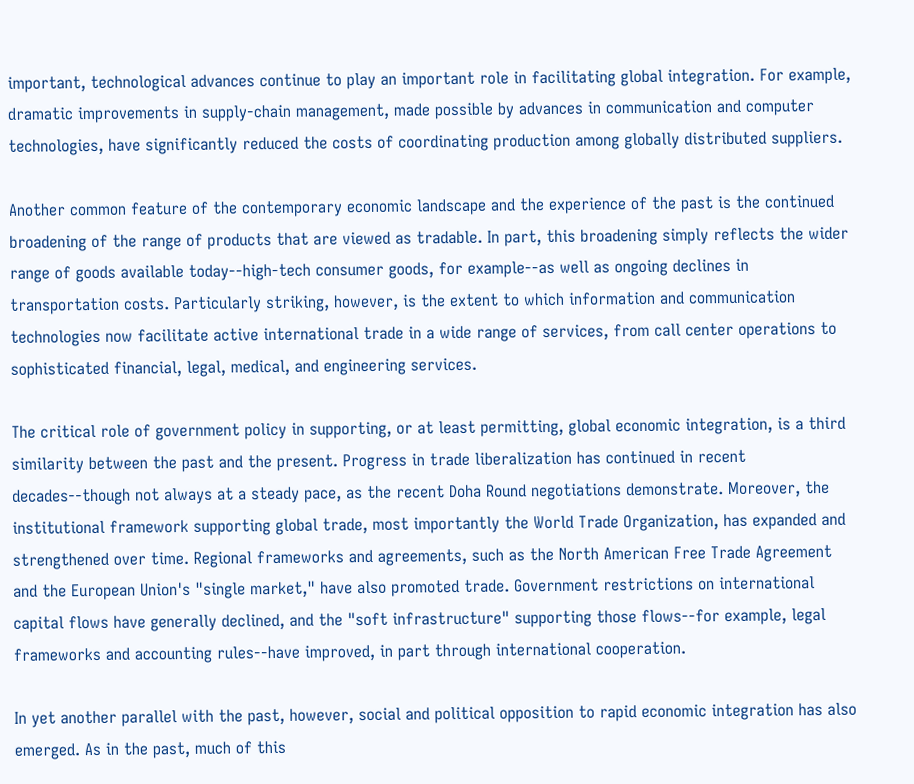important, technological advances continue to play an important role in facilitating global integration. For example, dramatic improvements in supply-chain management, made possible by advances in communication and computer technologies, have significantly reduced the costs of coordinating production among globally distributed suppliers.

Another common feature of the contemporary economic landscape and the experience of the past is the continued broadening of the range of products that are viewed as tradable. In part, this broadening simply reflects the wider range of goods available today--high-tech consumer goods, for example--as well as ongoing declines in transportation costs. Particularly striking, however, is the extent to which information and communication technologies now facilitate active international trade in a wide range of services, from call center operations to sophisticated financial, legal, medical, and engineering services.

The critical role of government policy in supporting, or at least permitting, global economic integration, is a third similarity between the past and the present. Progress in trade liberalization has continued in recent decades--though not always at a steady pace, as the recent Doha Round negotiations demonstrate. Moreover, the institutional framework supporting global trade, most importantly the World Trade Organization, has expanded and strengthened over time. Regional frameworks and agreements, such as the North American Free Trade Agreement and the European Union's "single market," have also promoted trade. Government restrictions on international capital flows have generally declined, and the "soft infrastructure" supporting those flows--for example, legal frameworks and accounting rules--have improved, in part through international cooperation.

In yet another parallel with the past, however, social and political opposition to rapid economic integration has also emerged. As in the past, much of this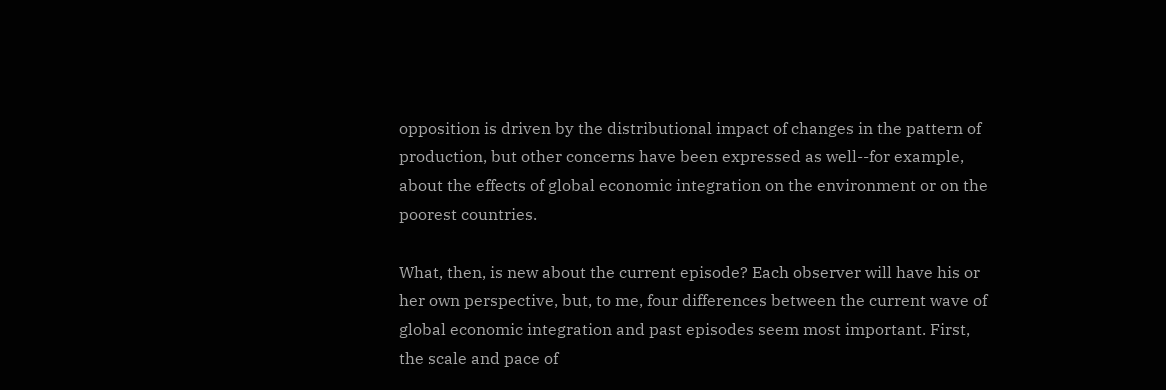opposition is driven by the distributional impact of changes in the pattern of production, but other concerns have been expressed as well--for example, about the effects of global economic integration on the environment or on the poorest countries.

What, then, is new about the current episode? Each observer will have his or her own perspective, but, to me, four differences between the current wave of global economic integration and past episodes seem most important. First, the scale and pace of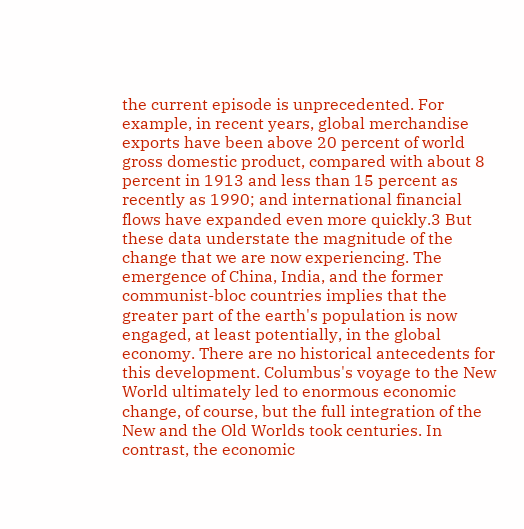the current episode is unprecedented. For example, in recent years, global merchandise exports have been above 20 percent of world gross domestic product, compared with about 8 percent in 1913 and less than 15 percent as recently as 1990; and international financial flows have expanded even more quickly.3 But these data understate the magnitude of the change that we are now experiencing. The emergence of China, India, and the former communist-bloc countries implies that the greater part of the earth's population is now engaged, at least potentially, in the global economy. There are no historical antecedents for this development. Columbus's voyage to the New World ultimately led to enormous economic change, of course, but the full integration of the New and the Old Worlds took centuries. In contrast, the economic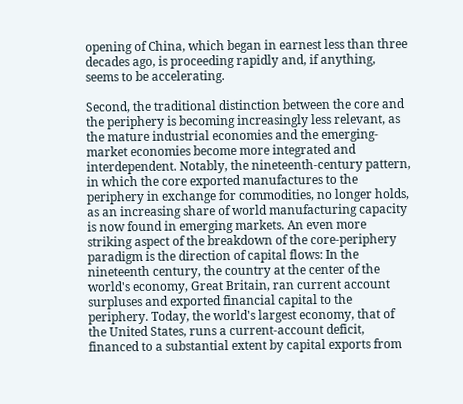opening of China, which began in earnest less than three decades ago, is proceeding rapidly and, if anything, seems to be accelerating.

Second, the traditional distinction between the core and the periphery is becoming increasingly less relevant, as the mature industrial economies and the emerging-market economies become more integrated and interdependent. Notably, the nineteenth-century pattern, in which the core exported manufactures to the periphery in exchange for commodities, no longer holds, as an increasing share of world manufacturing capacity is now found in emerging markets. An even more striking aspect of the breakdown of the core-periphery paradigm is the direction of capital flows: In the nineteenth century, the country at the center of the world's economy, Great Britain, ran current account surpluses and exported financial capital to the periphery. Today, the world's largest economy, that of the United States, runs a current-account deficit, financed to a substantial extent by capital exports from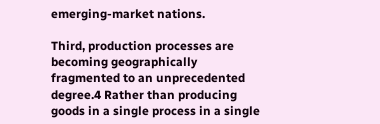emerging-market nations.

Third, production processes are becoming geographically fragmented to an unprecedented degree.4 Rather than producing goods in a single process in a single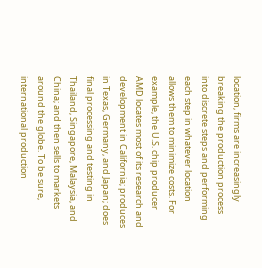location, firms are increasingly breaking the production process into discrete steps and performing each step in whatever location allows them to minimize costs. For example, the U.S. chip producer AMD locates most of its research and development in California; produces in Texas, Germany, and Japan; does final processing and testing in Thailand, Singapore, Malaysia, and China; and then sells to markets around the globe. To be sure, international production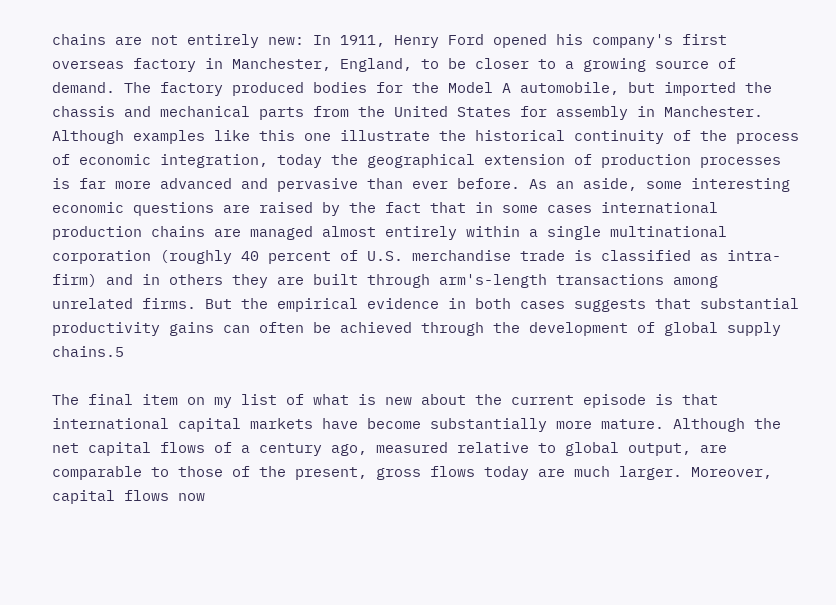chains are not entirely new: In 1911, Henry Ford opened his company's first overseas factory in Manchester, England, to be closer to a growing source of demand. The factory produced bodies for the Model A automobile, but imported the chassis and mechanical parts from the United States for assembly in Manchester. Although examples like this one illustrate the historical continuity of the process of economic integration, today the geographical extension of production processes is far more advanced and pervasive than ever before. As an aside, some interesting economic questions are raised by the fact that in some cases international production chains are managed almost entirely within a single multinational corporation (roughly 40 percent of U.S. merchandise trade is classified as intra-firm) and in others they are built through arm's-length transactions among unrelated firms. But the empirical evidence in both cases suggests that substantial productivity gains can often be achieved through the development of global supply chains.5

The final item on my list of what is new about the current episode is that international capital markets have become substantially more mature. Although the net capital flows of a century ago, measured relative to global output, are comparable to those of the present, gross flows today are much larger. Moreover, capital flows now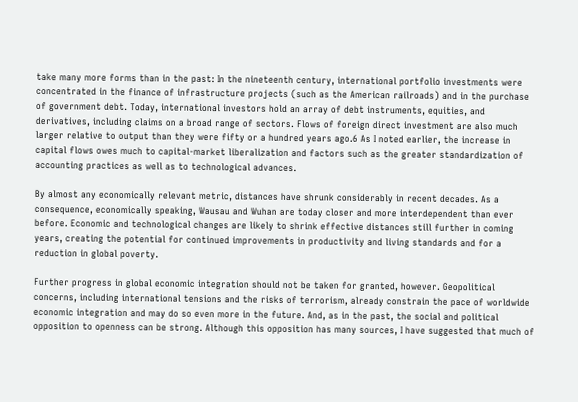take many more forms than in the past: In the nineteenth century, international portfolio investments were concentrated in the finance of infrastructure projects (such as the American railroads) and in the purchase of government debt. Today, international investors hold an array of debt instruments, equities, and derivatives, including claims on a broad range of sectors. Flows of foreign direct investment are also much larger relative to output than they were fifty or a hundred years ago.6 As I noted earlier, the increase in capital flows owes much to capital-market liberalization and factors such as the greater standardization of accounting practices as well as to technological advances.

By almost any economically relevant metric, distances have shrunk considerably in recent decades. As a consequence, economically speaking, Wausau and Wuhan are today closer and more interdependent than ever before. Economic and technological changes are likely to shrink effective distances still further in coming years, creating the potential for continued improvements in productivity and living standards and for a reduction in global poverty.

Further progress in global economic integration should not be taken for granted, however. Geopolitical concerns, including international tensions and the risks of terrorism, already constrain the pace of worldwide economic integration and may do so even more in the future. And, as in the past, the social and political opposition to openness can be strong. Although this opposition has many sources, I have suggested that much of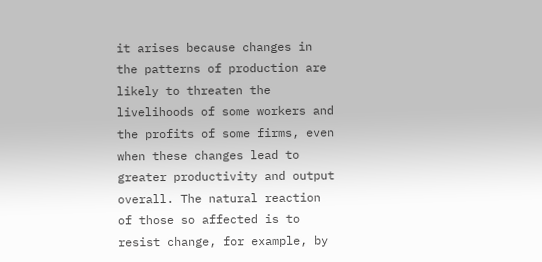it arises because changes in the patterns of production are likely to threaten the livelihoods of some workers and the profits of some firms, even when these changes lead to greater productivity and output overall. The natural reaction of those so affected is to resist change, for example, by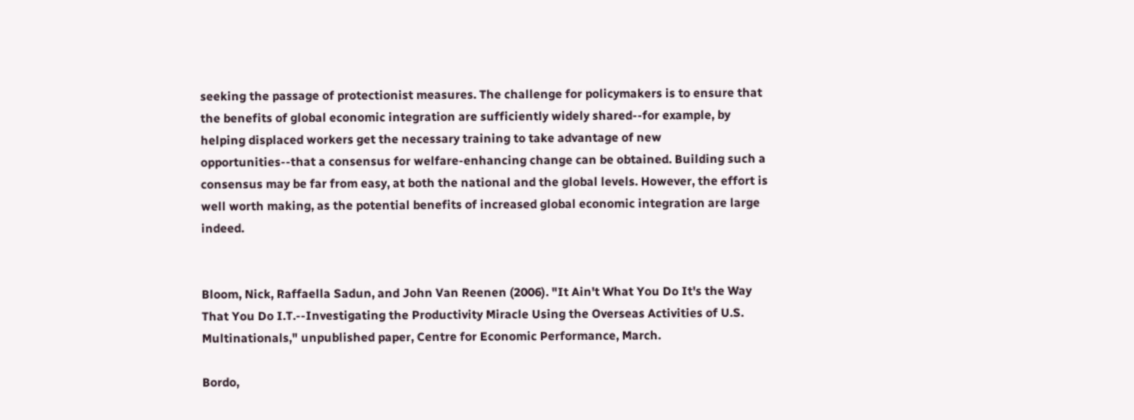seeking the passage of protectionist measures. The challenge for policymakers is to ensure that the benefits of global economic integration are sufficiently widely shared--for example, by helping displaced workers get the necessary training to take advantage of new opportunities--that a consensus for welfare-enhancing change can be obtained. Building such a consensus may be far from easy, at both the national and the global levels. However, the effort is well worth making, as the potential benefits of increased global economic integration are large indeed.


Bloom, Nick, Raffaella Sadun, and John Van Reenen (2006). "It Ain't What You Do It's the Way That You Do I.T.--Investigating the Productivity Miracle Using the Overseas Activities of U.S. Multinationals," unpublished paper, Centre for Economic Performance, March.

Bordo,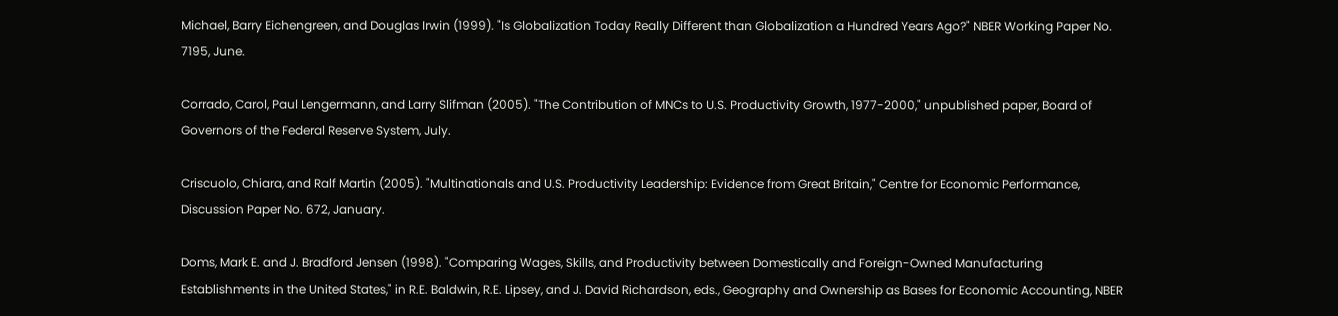Michael, Barry Eichengreen, and Douglas Irwin (1999). "Is Globalization Today Really Different than Globalization a Hundred Years Ago?" NBER Working Paper No. 7195, June.

Corrado, Carol, Paul Lengermann, and Larry Slifman (2005). "The Contribution of MNCs to U.S. Productivity Growth, 1977-2000," unpublished paper, Board of Governors of the Federal Reserve System, July.

Criscuolo, Chiara, and Ralf Martin (2005). "Multinationals and U.S. Productivity Leadership: Evidence from Great Britain," Centre for Economic Performance, Discussion Paper No. 672, January.

Doms, Mark E. and J. Bradford Jensen (1998). "Comparing Wages, Skills, and Productivity between Domestically and Foreign-Owned Manufacturing Establishments in the United States," in R.E. Baldwin, R.E. Lipsey, and J. David Richardson, eds., Geography and Ownership as Bases for Economic Accounting, NBER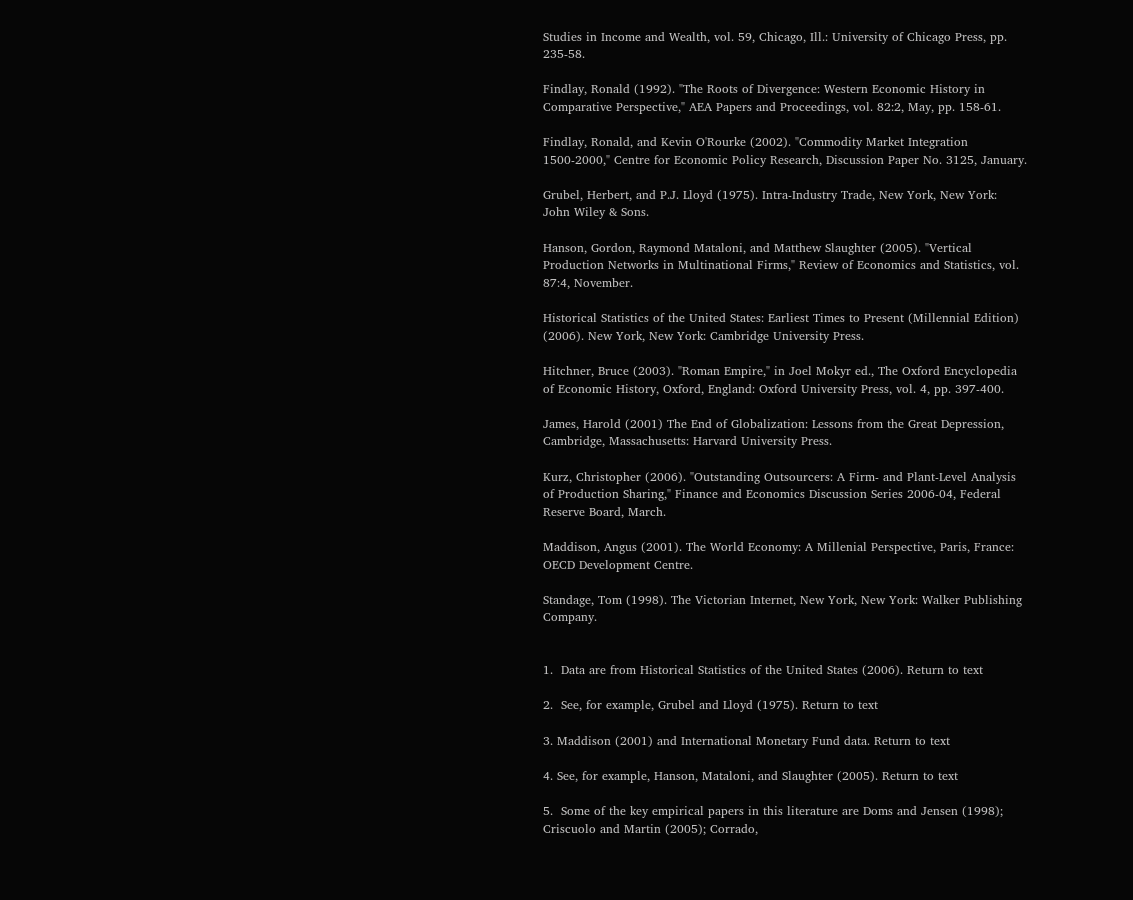Studies in Income and Wealth, vol. 59, Chicago, Ill.: University of Chicago Press, pp. 235-58.

Findlay, Ronald (1992). "The Roots of Divergence: Western Economic History in Comparative Perspective," AEA Papers and Proceedings, vol. 82:2, May, pp. 158-61.

Findlay, Ronald, and Kevin O'Rourke (2002). "Commodity Market Integration 1500-2000," Centre for Economic Policy Research, Discussion Paper No. 3125, January.

Grubel, Herbert, and P.J. Lloyd (1975). Intra-Industry Trade, New York, New York: John Wiley & Sons.

Hanson, Gordon, Raymond Mataloni, and Matthew Slaughter (2005). "Vertical Production Networks in Multinational Firms," Review of Economics and Statistics, vol. 87:4, November.

Historical Statistics of the United States: Earliest Times to Present (Millennial Edition) (2006). New York, New York: Cambridge University Press.

Hitchner, Bruce (2003). "Roman Empire," in Joel Mokyr ed., The Oxford Encyclopedia of Economic History, Oxford, England: Oxford University Press, vol. 4, pp. 397-400.

James, Harold (2001) The End of Globalization: Lessons from the Great Depression, Cambridge, Massachusetts: Harvard University Press.

Kurz, Christopher (2006). "Outstanding Outsourcers: A Firm- and Plant-Level Analysis of Production Sharing," Finance and Economics Discussion Series 2006-04, Federal Reserve Board, March.

Maddison, Angus (2001). The World Economy: A Millenial Perspective, Paris, France: OECD Development Centre.

Standage, Tom (1998). The Victorian Internet, New York, New York: Walker Publishing Company.


1.  Data are from Historical Statistics of the United States (2006). Return to text

2.  See, for example, Grubel and Lloyd (1975). Return to text

3. Maddison (2001) and International Monetary Fund data. Return to text

4. See, for example, Hanson, Mataloni, and Slaughter (2005). Return to text

5.  Some of the key empirical papers in this literature are Doms and Jensen (1998); Criscuolo and Martin (2005); Corrado,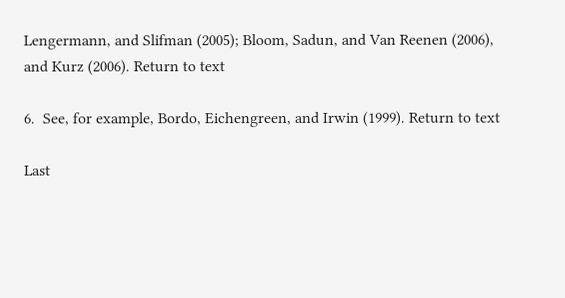Lengermann, and Slifman (2005); Bloom, Sadun, and Van Reenen (2006), and Kurz (2006). Return to text

6.  See, for example, Bordo, Eichengreen, and Irwin (1999). Return to text

Last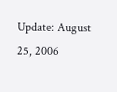Update: August 25, 2006